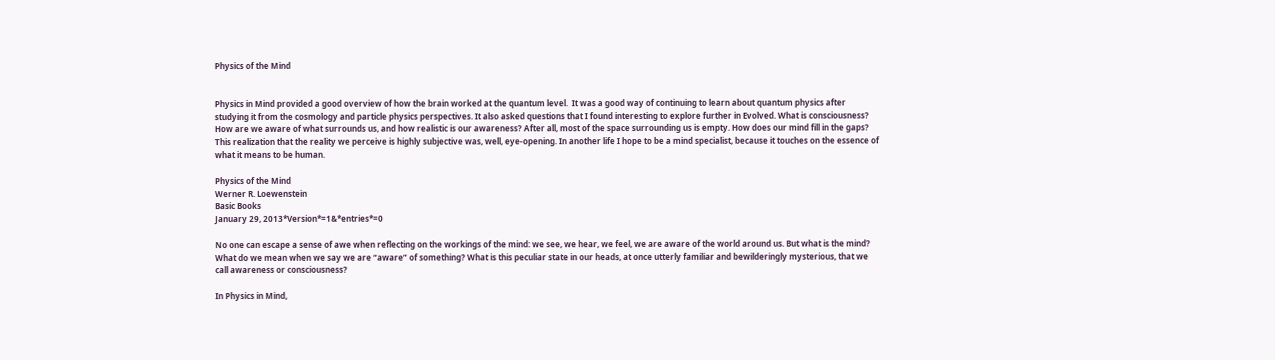Physics of the Mind


Physics in Mind provided a good overview of how the brain worked at the quantum level.  It was a good way of continuing to learn about quantum physics after studying it from the cosmology and particle physics perspectives. It also asked questions that I found interesting to explore further in Evolved. What is consciousness? How are we aware of what surrounds us, and how realistic is our awareness? After all, most of the space surrounding us is empty. How does our mind fill in the gaps? This realization that the reality we perceive is highly subjective was, well, eye-opening. In another life I hope to be a mind specialist, because it touches on the essence of what it means to be human.

Physics of the Mind
Werner R. Loewenstein
Basic Books
January 29, 2013*Version*=1&*entries*=0

No one can escape a sense of awe when reflecting on the workings of the mind: we see, we hear, we feel, we are aware of the world around us. But what is the mind? What do we mean when we say we are “aware” of something? What is this peculiar state in our heads, at once utterly familiar and bewilderingly mysterious, that we call awareness or consciousness?

In Physics in Mind,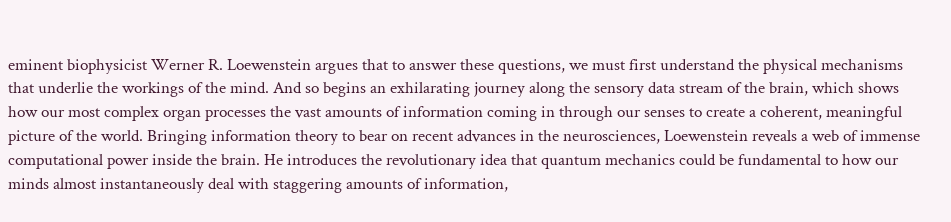eminent biophysicist Werner R. Loewenstein argues that to answer these questions, we must first understand the physical mechanisms that underlie the workings of the mind. And so begins an exhilarating journey along the sensory data stream of the brain, which shows how our most complex organ processes the vast amounts of information coming in through our senses to create a coherent, meaningful picture of the world. Bringing information theory to bear on recent advances in the neurosciences, Loewenstein reveals a web of immense computational power inside the brain. He introduces the revolutionary idea that quantum mechanics could be fundamental to how our minds almost instantaneously deal with staggering amounts of information,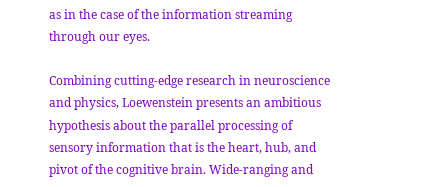as in the case of the information streaming through our eyes.

Combining cutting-edge research in neuroscience and physics, Loewenstein presents an ambitious hypothesis about the parallel processing of sensory information that is the heart, hub, and pivot of the cognitive brain. Wide-ranging and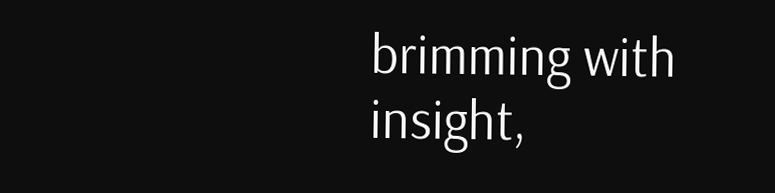brimming with insight,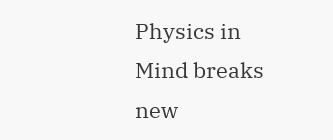Physics in Mind breaks new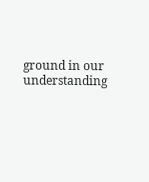ground in our understanding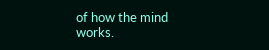of how the mind works.